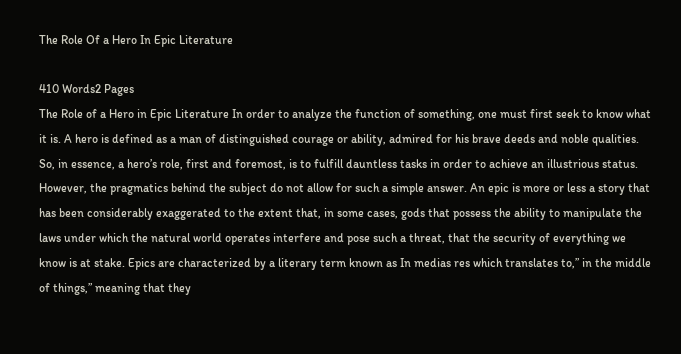The Role Of a Hero In Epic Literature

410 Words2 Pages
The Role of a Hero in Epic Literature In order to analyze the function of something, one must first seek to know what it is. A hero is defined as a man of distinguished courage or ability, admired for his brave deeds and noble qualities. So, in essence, a hero’s role, first and foremost, is to fulfill dauntless tasks in order to achieve an illustrious status. However, the pragmatics behind the subject do not allow for such a simple answer. An epic is more or less a story that has been considerably exaggerated to the extent that, in some cases, gods that possess the ability to manipulate the laws under which the natural world operates interfere and pose such a threat, that the security of everything we know is at stake. Epics are characterized by a literary term known as In medias res which translates to,” in the middle of things,” meaning that they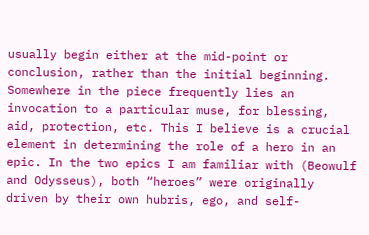usually begin either at the mid-point or conclusion, rather than the initial beginning. Somewhere in the piece frequently lies an invocation to a particular muse, for blessing, aid, protection, etc. This I believe is a crucial element in determining the role of a hero in an epic. In the two epics I am familiar with (Beowulf and Odysseus), both “heroes” were originally driven by their own hubris, ego, and self-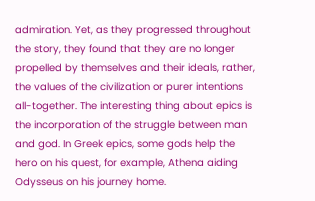admiration. Yet, as they progressed throughout the story, they found that they are no longer propelled by themselves and their ideals, rather, the values of the civilization or purer intentions all-together. The interesting thing about epics is the incorporation of the struggle between man and god. In Greek epics, some gods help the hero on his quest, for example, Athena aiding Odysseus on his journey home.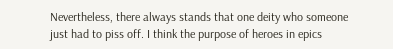Nevertheless, there always stands that one deity who someone just had to piss off. I think the purpose of heroes in epics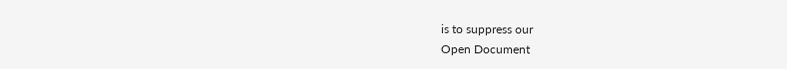is to suppress our
Open Document